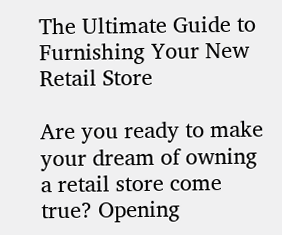The Ultimate Guide to Furnishing Your New Retail Store

Are you ready to make your dream of owning a retail store come true? Opening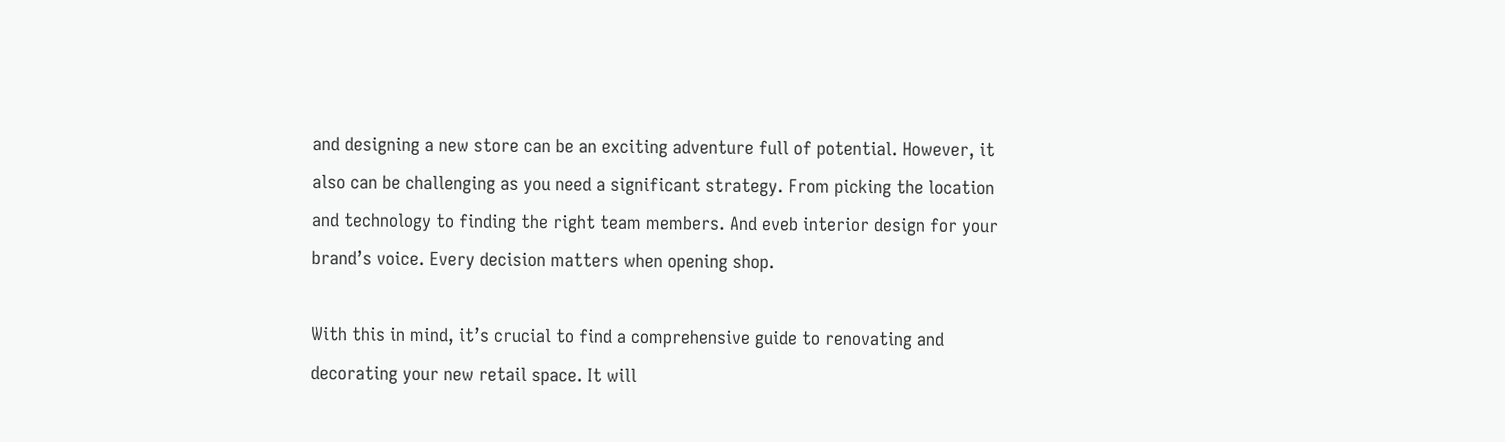and designing a new store can be an exciting adventure full of potential. However, it also can be challenging as you need a significant strategy. From picking the location and technology to finding the right team members. And eveb interior design for your brand’s voice. Every decision matters when opening shop.

With this in mind, it’s crucial to find a comprehensive guide to renovating and decorating your new retail space. It will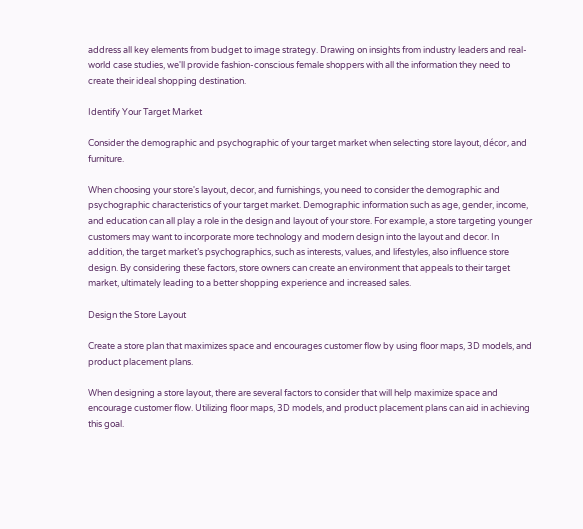address all key elements from budget to image strategy. Drawing on insights from industry leaders and real-world case studies, we'll provide fashion-conscious female shoppers with all the information they need to create their ideal shopping destination.

Identify Your Target Market

Consider the demographic and psychographic of your target market when selecting store layout, décor, and furniture.

When choosing your store's layout, decor, and furnishings, you need to consider the demographic and psychographic characteristics of your target market. Demographic information such as age, gender, income, and education can all play a role in the design and layout of your store. For example, a store targeting younger customers may want to incorporate more technology and modern design into the layout and decor. In addition, the target market’s psychographics, such as interests, values, and lifestyles, also influence store design. By considering these factors, store owners can create an environment that appeals to their target market, ultimately leading to a better shopping experience and increased sales.

Design the Store Layout

Create a store plan that maximizes space and encourages customer flow by using floor maps, 3D models, and product placement plans.

When designing a store layout, there are several factors to consider that will help maximize space and encourage customer flow. Utilizing floor maps, 3D models, and product placement plans can aid in achieving this goal.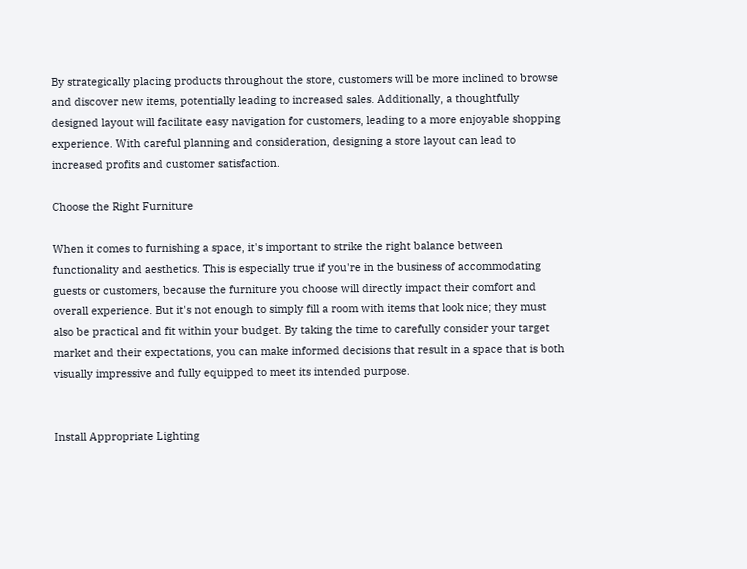By strategically placing products throughout the store, customers will be more inclined to browse and discover new items, potentially leading to increased sales. Additionally, a thoughtfully designed layout will facilitate easy navigation for customers, leading to a more enjoyable shopping experience. With careful planning and consideration, designing a store layout can lead to increased profits and customer satisfaction.

Choose the Right Furniture

When it comes to furnishing a space, it's important to strike the right balance between functionality and aesthetics. This is especially true if you're in the business of accommodating guests or customers, because the furniture you choose will directly impact their comfort and overall experience. But it's not enough to simply fill a room with items that look nice; they must also be practical and fit within your budget. By taking the time to carefully consider your target market and their expectations, you can make informed decisions that result in a space that is both visually impressive and fully equipped to meet its intended purpose.


Install Appropriate Lighting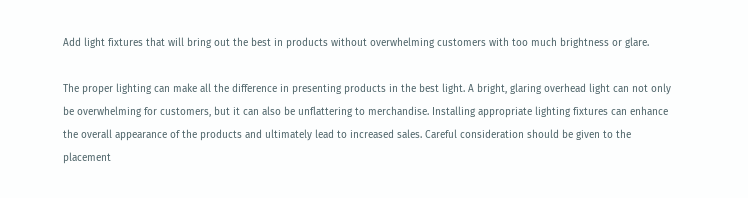Add light fixtures that will bring out the best in products without overwhelming customers with too much brightness or glare.

The proper lighting can make all the difference in presenting products in the best light. A bright, glaring overhead light can not only be overwhelming for customers, but it can also be unflattering to merchandise. Installing appropriate lighting fixtures can enhance the overall appearance of the products and ultimately lead to increased sales. Careful consideration should be given to the placement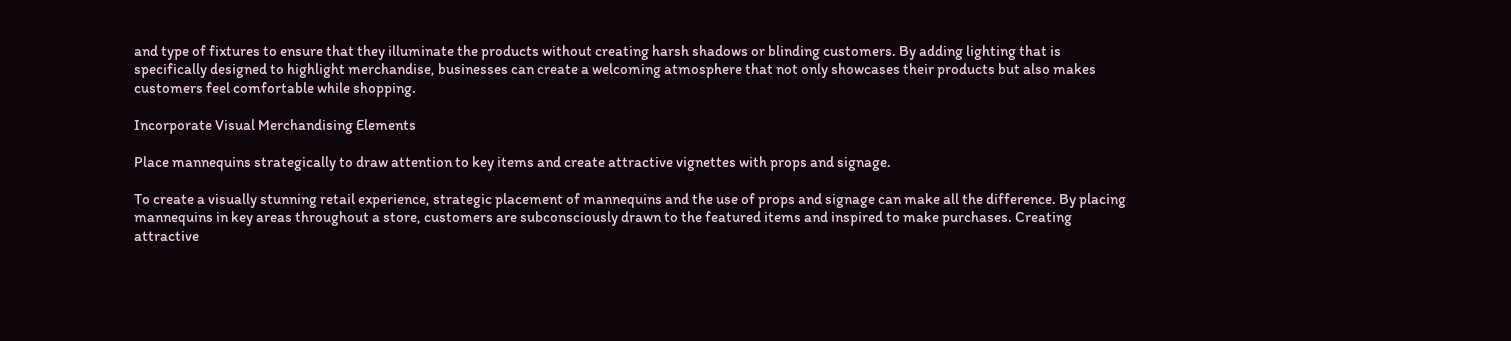and type of fixtures to ensure that they illuminate the products without creating harsh shadows or blinding customers. By adding lighting that is specifically designed to highlight merchandise, businesses can create a welcoming atmosphere that not only showcases their products but also makes customers feel comfortable while shopping.

Incorporate Visual Merchandising Elements

Place mannequins strategically to draw attention to key items and create attractive vignettes with props and signage.

To create a visually stunning retail experience, strategic placement of mannequins and the use of props and signage can make all the difference. By placing mannequins in key areas throughout a store, customers are subconsciously drawn to the featured items and inspired to make purchases. Creating attractive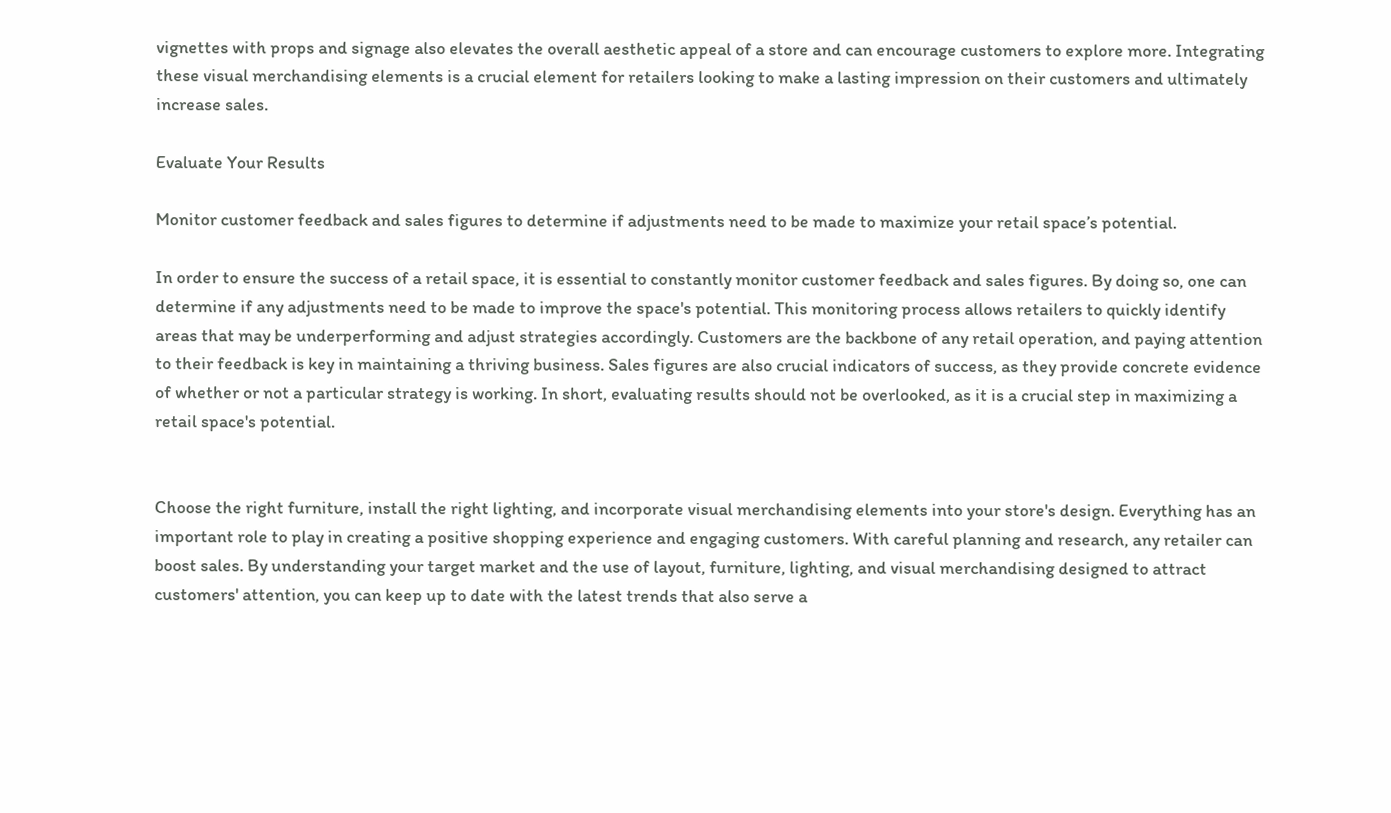vignettes with props and signage also elevates the overall aesthetic appeal of a store and can encourage customers to explore more. Integrating these visual merchandising elements is a crucial element for retailers looking to make a lasting impression on their customers and ultimately increase sales.

Evaluate Your Results

Monitor customer feedback and sales figures to determine if adjustments need to be made to maximize your retail space’s potential.

In order to ensure the success of a retail space, it is essential to constantly monitor customer feedback and sales figures. By doing so, one can determine if any adjustments need to be made to improve the space's potential. This monitoring process allows retailers to quickly identify areas that may be underperforming and adjust strategies accordingly. Customers are the backbone of any retail operation, and paying attention to their feedback is key in maintaining a thriving business. Sales figures are also crucial indicators of success, as they provide concrete evidence of whether or not a particular strategy is working. In short, evaluating results should not be overlooked, as it is a crucial step in maximizing a retail space's potential.


Choose the right furniture, install the right lighting, and incorporate visual merchandising elements into your store's design. Everything has an important role to play in creating a positive shopping experience and engaging customers. With careful planning and research, any retailer can boost sales. By understanding your target market and the use of layout, furniture, lighting, and visual merchandising designed to attract customers' attention, you can keep up to date with the latest trends that also serve a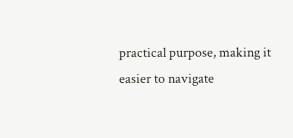practical purpose, making it easier to navigate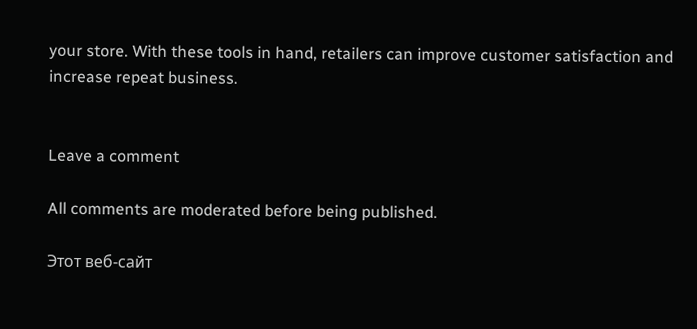your store. With these tools in hand, retailers can improve customer satisfaction and increase repeat business.


Leave a comment

All comments are moderated before being published.

Этот веб-сайт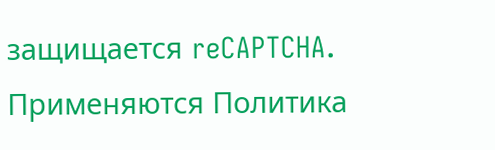защищается reCAPTCHA. Применяются Политика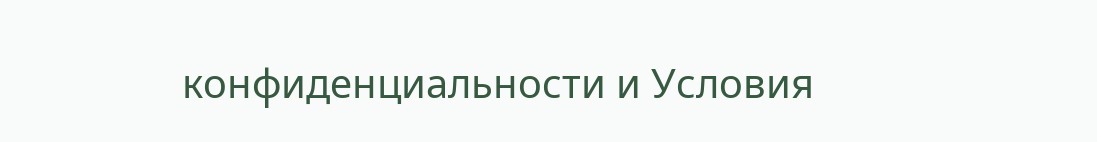конфиденциальности и Условия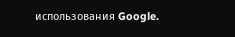использования Google.